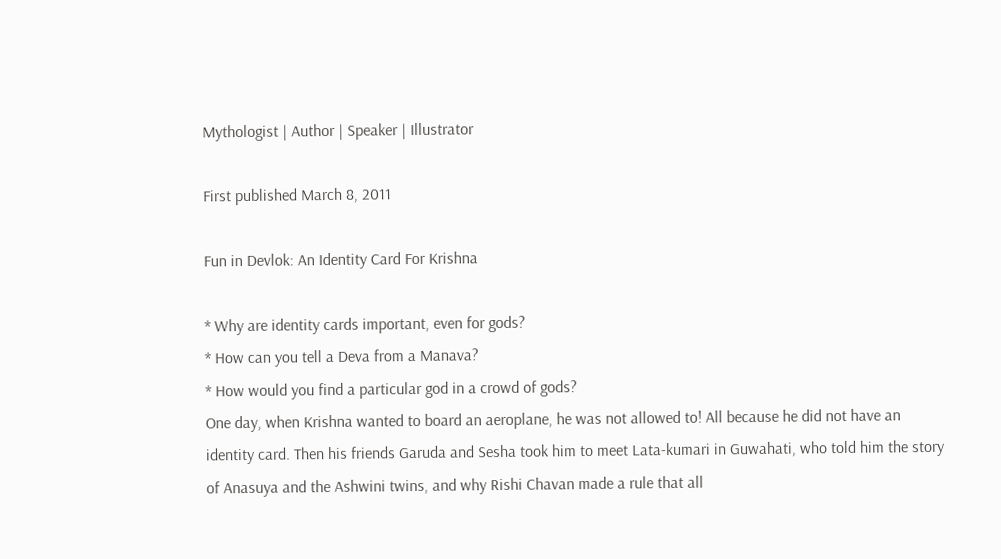Mythologist | Author | Speaker | Illustrator

First published March 8, 2011

Fun in Devlok: An Identity Card For Krishna

* Why are identity cards important, even for gods?
* How can you tell a Deva from a Manava?
* How would you find a particular god in a crowd of gods?
One day, when Krishna wanted to board an aeroplane, he was not allowed to! All because he did not have an identity card. Then his friends Garuda and Sesha took him to meet Lata-kumari in Guwahati, who told him the story of Anasuya and the Ashwini twins, and why Rishi Chavan made a rule that all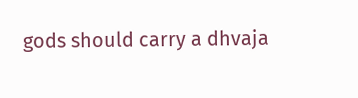gods should carry a dhvaja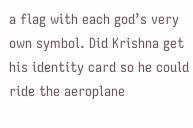a flag with each god’s very own symbol. Did Krishna get his identity card so he could ride the aeroplane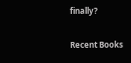finally?

Recent Books